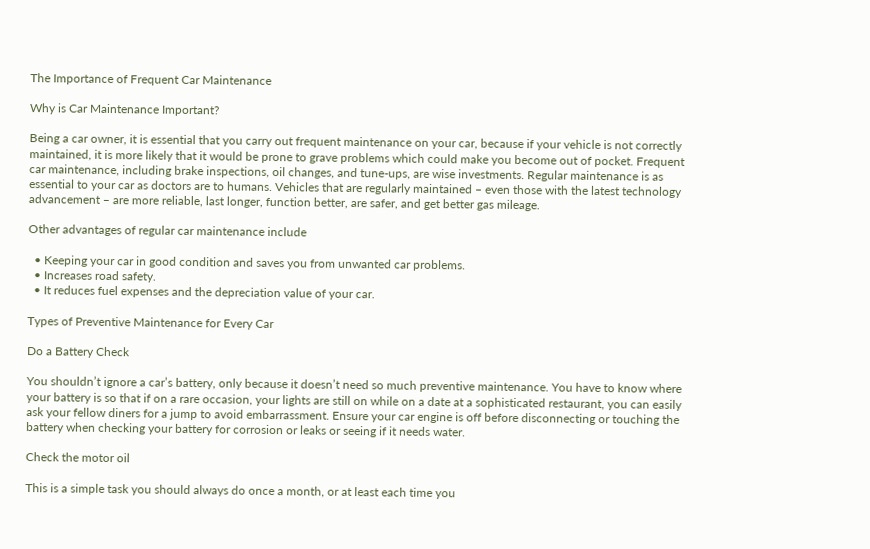The Importance of Frequent Car Maintenance

Why is Car Maintenance Important?

Being a car owner, it is essential that you carry out frequent maintenance on your car, because if your vehicle is not correctly maintained, it is more likely that it would be prone to grave problems which could make you become out of pocket. Frequent car maintenance, including brake inspections, oil changes, and tune-ups, are wise investments. Regular maintenance is as essential to your car as doctors are to humans. Vehicles that are regularly maintained – even those with the latest technology advancement – are more reliable, last longer, function better, are safer, and get better gas mileage.

Other advantages of regular car maintenance include

  • Keeping your car in good condition and saves you from unwanted car problems.
  • Increases road safety.
  • It reduces fuel expenses and the depreciation value of your car.

Types of Preventive Maintenance for Every Car

Do a Battery Check

You shouldn’t ignore a car’s battery, only because it doesn’t need so much preventive maintenance. You have to know where your battery is so that if on a rare occasion, your lights are still on while on a date at a sophisticated restaurant, you can easily ask your fellow diners for a jump to avoid embarrassment. Ensure your car engine is off before disconnecting or touching the battery when checking your battery for corrosion or leaks or seeing if it needs water.

Check the motor oil

This is a simple task you should always do once a month, or at least each time you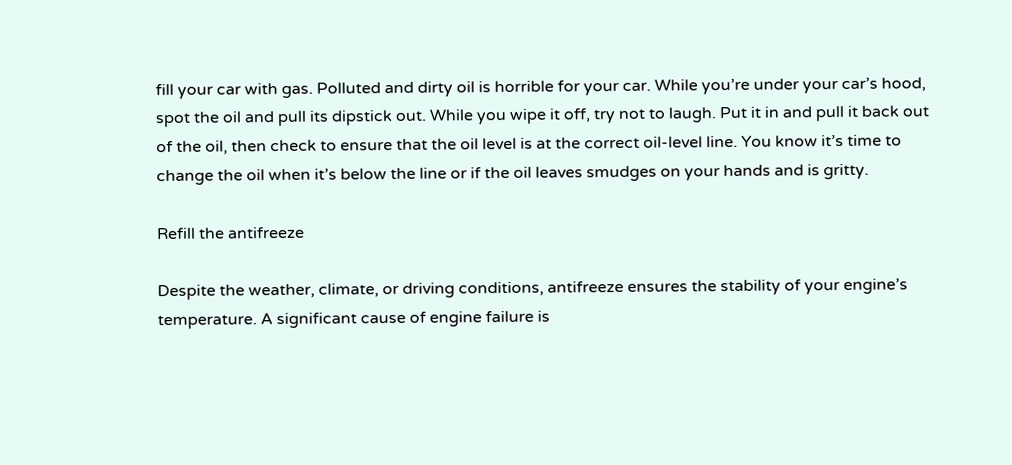fill your car with gas. Polluted and dirty oil is horrible for your car. While you’re under your car’s hood, spot the oil and pull its dipstick out. While you wipe it off, try not to laugh. Put it in and pull it back out of the oil, then check to ensure that the oil level is at the correct oil-level line. You know it’s time to change the oil when it’s below the line or if the oil leaves smudges on your hands and is gritty.

Refill the antifreeze

Despite the weather, climate, or driving conditions, antifreeze ensures the stability of your engine’s temperature. A significant cause of engine failure is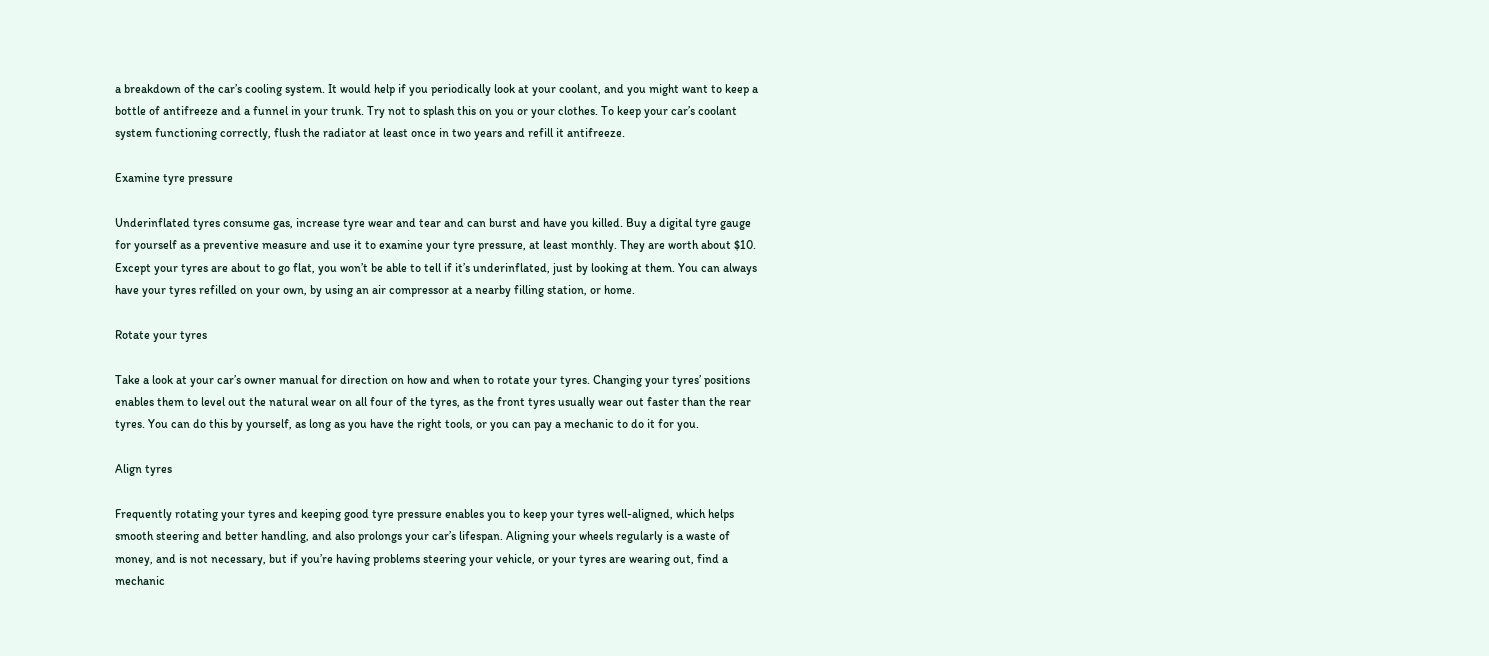a breakdown of the car’s cooling system. It would help if you periodically look at your coolant, and you might want to keep a bottle of antifreeze and a funnel in your trunk. Try not to splash this on you or your clothes. To keep your car’s coolant system functioning correctly, flush the radiator at least once in two years and refill it antifreeze.

Examine tyre pressure

Underinflated tyres consume gas, increase tyre wear and tear and can burst and have you killed. Buy a digital tyre gauge for yourself as a preventive measure and use it to examine your tyre pressure, at least monthly. They are worth about $10. Except your tyres are about to go flat, you won’t be able to tell if it’s underinflated, just by looking at them. You can always have your tyres refilled on your own, by using an air compressor at a nearby filling station, or home.

Rotate your tyres

Take a look at your car’s owner manual for direction on how and when to rotate your tyres. Changing your tyres’ positions enables them to level out the natural wear on all four of the tyres, as the front tyres usually wear out faster than the rear tyres. You can do this by yourself, as long as you have the right tools, or you can pay a mechanic to do it for you.

Align tyres

Frequently rotating your tyres and keeping good tyre pressure enables you to keep your tyres well-aligned, which helps smooth steering and better handling, and also prolongs your car’s lifespan. Aligning your wheels regularly is a waste of money, and is not necessary, but if you’re having problems steering your vehicle, or your tyres are wearing out, find a mechanic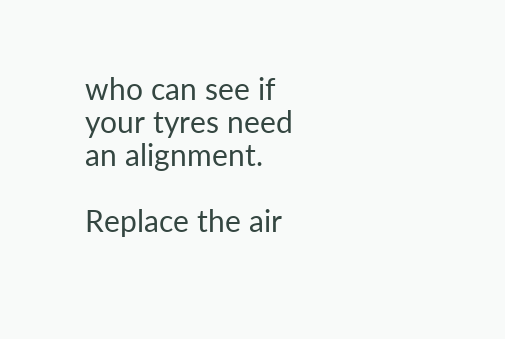who can see if your tyres need an alignment.

Replace the air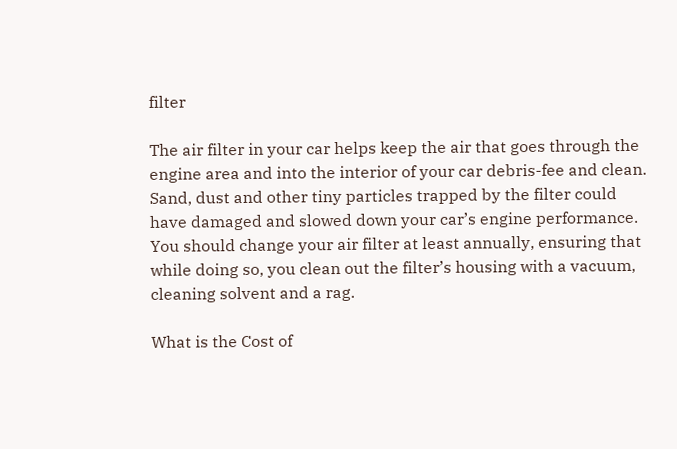filter

The air filter in your car helps keep the air that goes through the engine area and into the interior of your car debris-fee and clean. Sand, dust and other tiny particles trapped by the filter could have damaged and slowed down your car’s engine performance. You should change your air filter at least annually, ensuring that while doing so, you clean out the filter’s housing with a vacuum, cleaning solvent and a rag.

What is the Cost of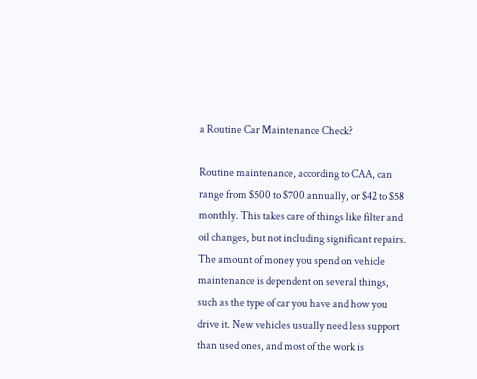a Routine Car Maintenance Check?

Routine maintenance, according to CAA, can range from $500 to $700 annually, or $42 to $58 monthly. This takes care of things like filter and oil changes, but not including significant repairs. The amount of money you spend on vehicle maintenance is dependent on several things, such as the type of car you have and how you drive it. New vehicles usually need less support than used ones, and most of the work is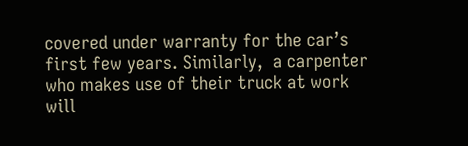covered under warranty for the car’s first few years. Similarly,  a carpenter who makes use of their truck at work will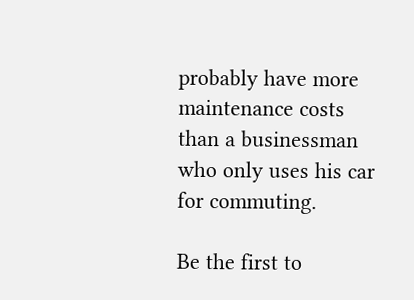probably have more maintenance costs than a businessman who only uses his car for commuting.

Be the first to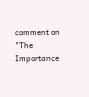comment on "The Importance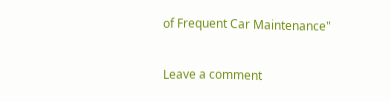of Frequent Car Maintenance"

Leave a comment